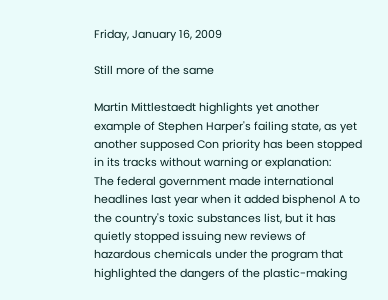Friday, January 16, 2009

Still more of the same

Martin Mittlestaedt highlights yet another example of Stephen Harper's failing state, as yet another supposed Con priority has been stopped in its tracks without warning or explanation:
The federal government made international headlines last year when it added bisphenol A to the country's toxic substances list, but it has quietly stopped issuing new reviews of hazardous chemicals under the program that highlighted the dangers of the plastic-making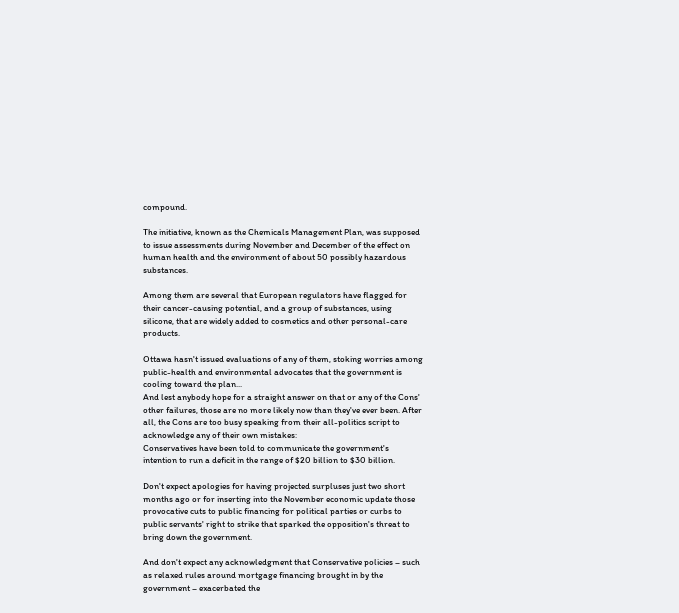compound.

The initiative, known as the Chemicals Management Plan, was supposed to issue assessments during November and December of the effect on human health and the environment of about 50 possibly hazardous substances.

Among them are several that European regulators have flagged for their cancer-causing potential, and a group of substances, using silicone, that are widely added to cosmetics and other personal-care products.

Ottawa hasn't issued evaluations of any of them, stoking worries among public-health and environmental advocates that the government is cooling toward the plan...
And lest anybody hope for a straight answer on that or any of the Cons' other failures, those are no more likely now than they've ever been. After all, the Cons are too busy speaking from their all-politics script to acknowledge any of their own mistakes:
Conservatives have been told to communicate the government's intention to run a deficit in the range of $20 billion to $30 billion.

Don't expect apologies for having projected surpluses just two short months ago or for inserting into the November economic update those provocative cuts to public financing for political parties or curbs to public servants' right to strike that sparked the opposition's threat to bring down the government.

And don't expect any acknowledgment that Conservative policies – such as relaxed rules around mortgage financing brought in by the government – exacerbated the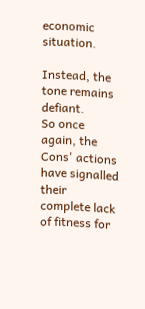economic situation.

Instead, the tone remains defiant.
So once again, the Cons' actions have signalled their complete lack of fitness for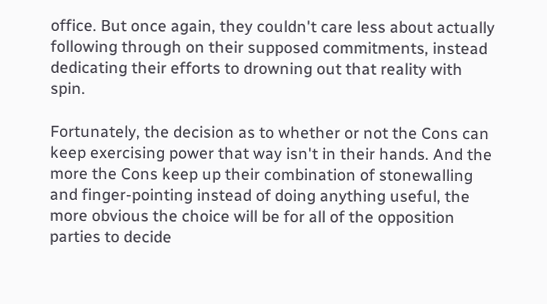office. But once again, they couldn't care less about actually following through on their supposed commitments, instead dedicating their efforts to drowning out that reality with spin.

Fortunately, the decision as to whether or not the Cons can keep exercising power that way isn't in their hands. And the more the Cons keep up their combination of stonewalling and finger-pointing instead of doing anything useful, the more obvious the choice will be for all of the opposition parties to decide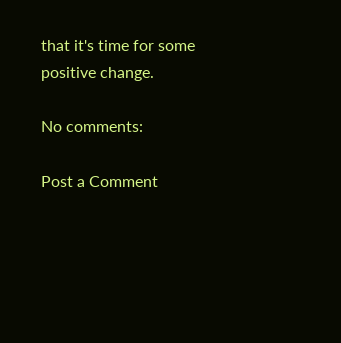that it's time for some positive change.

No comments:

Post a Comment